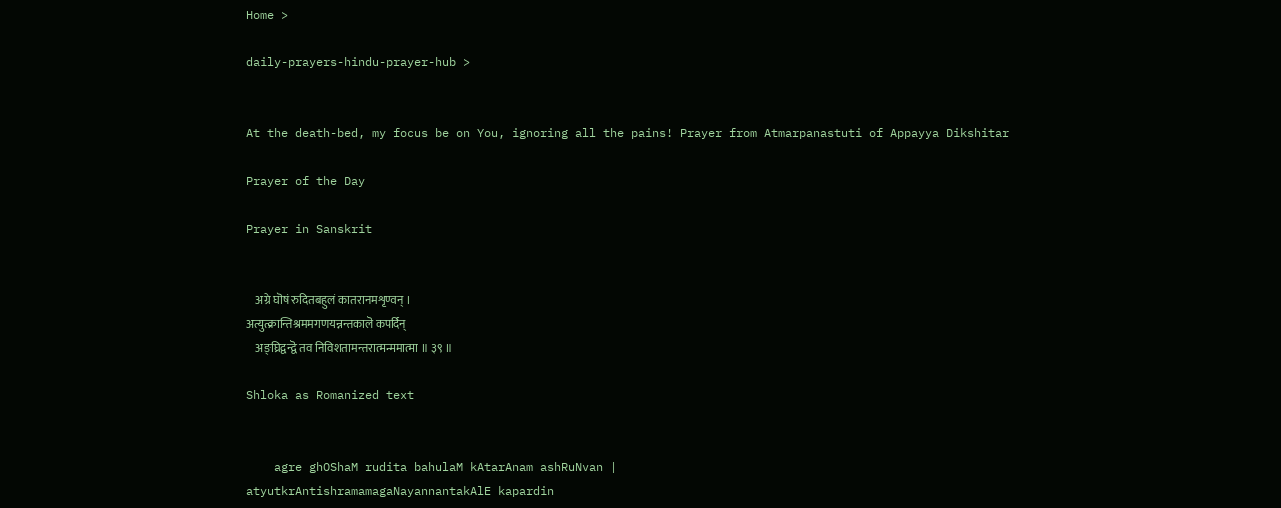Home >

daily-prayers-hindu-prayer-hub >


At the death-bed, my focus be on You, ignoring all the pains! Prayer from Atmarpanastuti of Appayya Dikshitar

Prayer of the Day

Prayer in Sanskrit


    अग्रे घॊषं रुदितबहुलं कातरानमशृण्वन् ।
अत्युत्क्रान्तिश्रममगणयन्नन्तकालॆ कपर्दिन्
    अङ्घ्रिद्वन्द्वॆ तव निविशतामन्तरात्मन्ममात्मा ॥ ३९ ॥

Shloka as Romanized text


    agre ghOShaM rudita bahulaM kAtarAnam ashRuNvan |
atyutkrAntishramamagaNayannantakAlE kapardin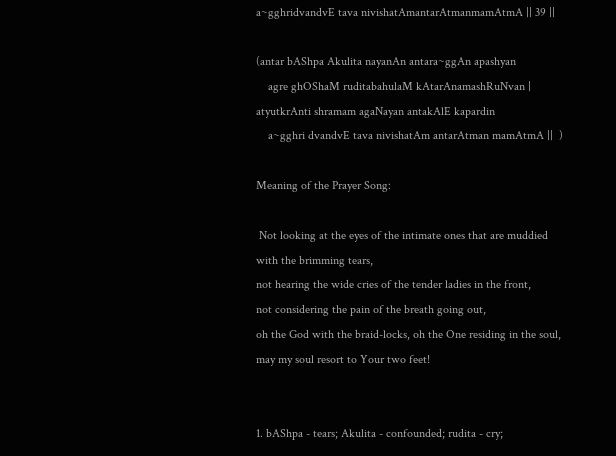a~gghridvandvE tava nivishatAmantarAtmanmamAtmA || 39 ||

(antar bAShpa Akulita nayanAn antara~ggAn apashyan
    agre ghOShaM ruditabahulaM kAtarAnamashRuNvan |
atyutkrAnti shramam agaNayan antakAlE kapardin
    a~gghri dvandvE tava nivishatAm antarAtman mamAtmA ||  )

Meaning of the Prayer Song:

 Not looking at the eyes of the intimate ones that are muddied with the brimming tears,
not hearing the wide cries of the tender ladies in the front,
not considering the pain of the breath going out,
oh the God with the braid-locks, oh the One residing in the soul,
may my soul resort to Your two feet!


1. bAShpa - tears; Akulita - confounded; rudita - cry;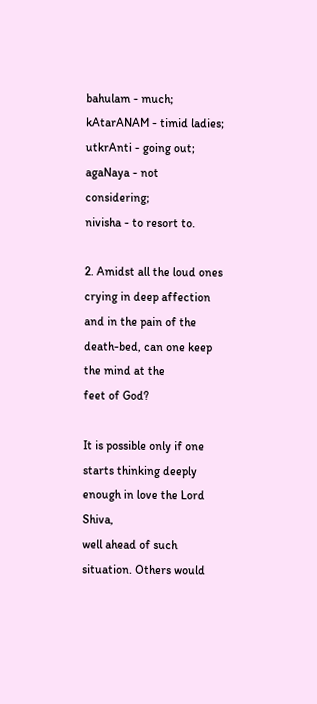bahulam - much;
kAtarANAM - timid ladies; utkrAnti - going out; agaNaya - not considering;
nivisha - to resort to.

2. Amidst all the loud ones crying in deep affection
and in the pain of the death-bed, can one keep the mind at the
feet of God?

It is possible only if one starts thinking deeply enough in love the Lord Shiva,
well ahead of such situation. Others would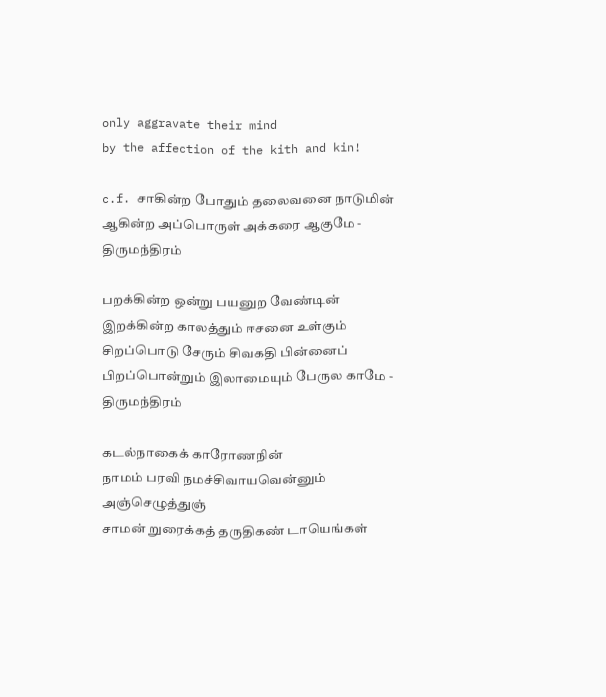only aggravate their mind
by the affection of the kith and kin!

c.f. சாகின்ற போதும் தலைவனை நாடுமின்
ஆகின்ற அப்பொருள் அக்கரை ஆகுமே - திருமந்திரம்

பறக்கின்ற ஒன்று பயனுற வேண்டின்
இறக்கின்ற காலத்தும் ஈசனை உள்கும்
சிறப்பொடு சேரும் சிவகதி பின்னைப்
பிறப்பொன்றும் இலாமையும் பேருல காமே - திருமந்திரம்

கடல்நாகைக் காரோணநின்
நாமம் பரவி நமச்சிவாயவென்னும் அஞ்செழுத்துஞ்
சாமன் றுரைக்கத் தருதிகண் டாயெங்கள்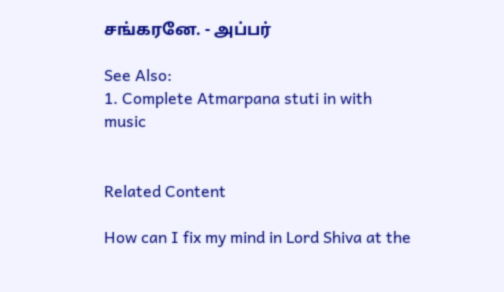சங்கரனே. - அப்பர்

See Also:
1. Complete Atmarpana stuti in with music


Related Content

How can I fix my mind in Lord Shiva at the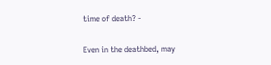time of death? -

Even in the deathbed, may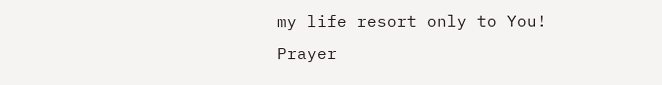my life resort only to You! Prayer